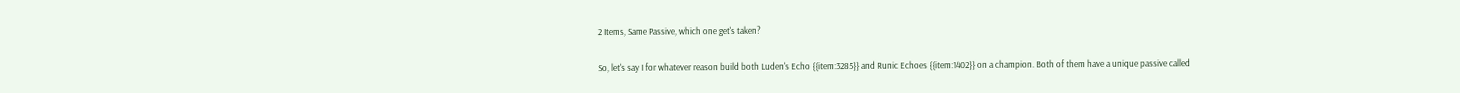2 Items, Same Passive, which one get's taken?

So, let's say I for whatever reason build both Luden's Echo {{item:3285}} and Runic Echoes {{item:1402}} on a champion. Both of them have a unique passive called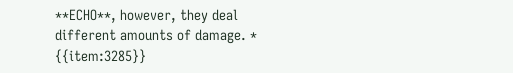**ECHO**, however, they deal different amounts of damage. * {{item:3285}}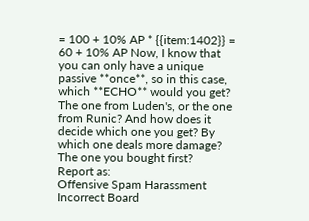= 100 + 10% AP * {{item:1402}} = 60 + 10% AP Now, I know that you can only have a unique passive **once**, so in this case, which **ECHO** would you get? The one from Luden's, or the one from Runic? And how does it decide which one you get? By which one deals more damage? The one you bought first?
Report as:
Offensive Spam Harassment Incorrect Board